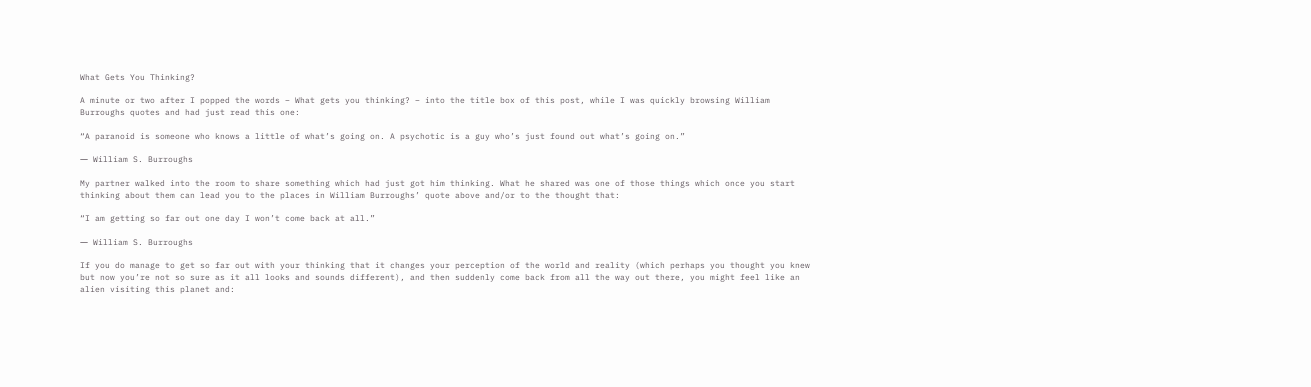What Gets You Thinking?

A minute or two after I popped the words – What gets you thinking? – into the title box of this post, while I was quickly browsing William Burroughs quotes and had just read this one:

“A paranoid is someone who knows a little of what’s going on. A psychotic is a guy who’s just found out what’s going on.”

― William S. Burroughs

My partner walked into the room to share something which had just got him thinking. What he shared was one of those things which once you start thinking about them can lead you to the places in William Burroughs’ quote above and/or to the thought that:

“I am getting so far out one day I won’t come back at all.”

― William S. Burroughs

If you do manage to get so far out with your thinking that it changes your perception of the world and reality (which perhaps you thought you knew but now you’re not so sure as it all looks and sounds different), and then suddenly come back from all the way out there, you might feel like an alien visiting this planet and: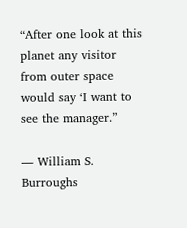“After one look at this planet any visitor from outer space would say ‘I want to see the manager.”

― William S. Burroughs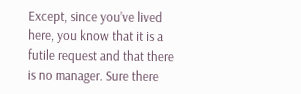Except, since you’ve lived here, you know that it is a futile request and that there is no manager. Sure there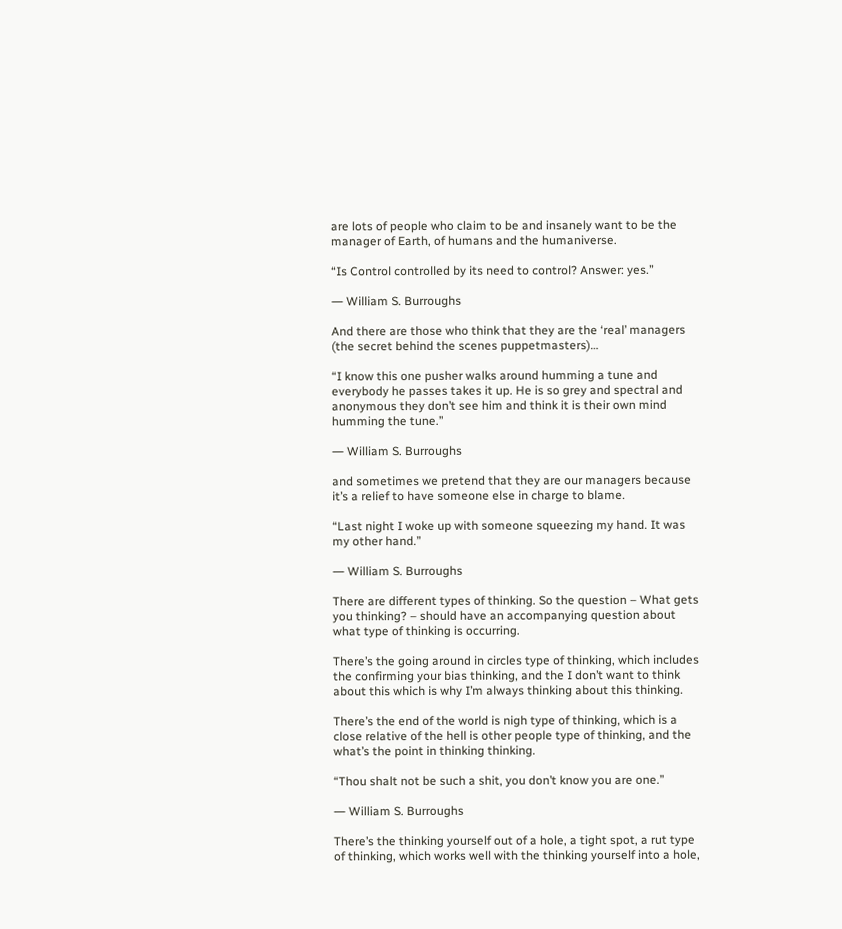are lots of people who claim to be and insanely want to be the manager of Earth, of humans and the humaniverse.

“Is Control controlled by its need to control? Answer: yes.”

― William S. Burroughs

And there are those who think that they are the ‘real’ managers (the secret behind the scenes puppetmasters)…

“I know this one pusher walks around humming a tune and everybody he passes takes it up. He is so grey and spectral and anonymous they don’t see him and think it is their own mind humming the tune.”

― William S. Burroughs

and sometimes we pretend that they are our managers because it’s a relief to have someone else in charge to blame.

“Last night I woke up with someone squeezing my hand. It was my other hand.”

― William S. Burroughs

There are different types of thinking. So the question – What gets you thinking? – should have an accompanying question about what type of thinking is occurring.

There’s the going around in circles type of thinking, which includes the confirming your bias thinking, and the I don’t want to think about this which is why I’m always thinking about this thinking.

There’s the end of the world is nigh type of thinking, which is a close relative of the hell is other people type of thinking, and the what’s the point in thinking thinking.

“Thou shalt not be such a shit, you don’t know you are one.”

― William S. Burroughs

There’s the thinking yourself out of a hole, a tight spot, a rut type of thinking, which works well with the thinking yourself into a hole,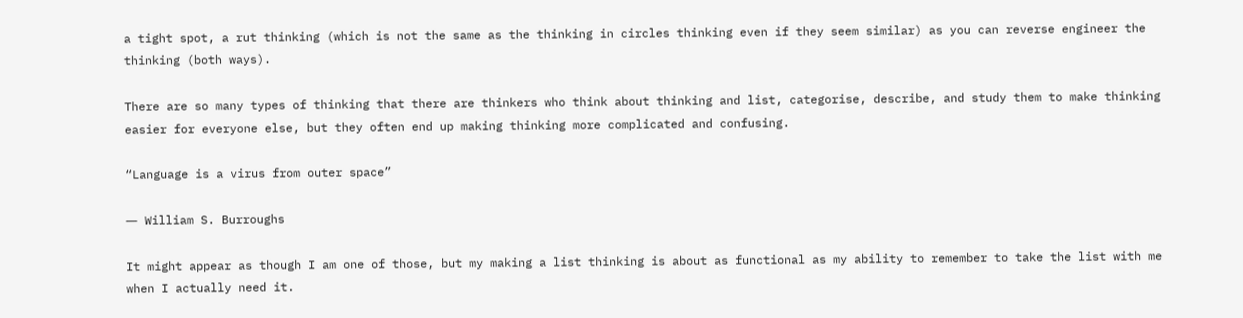a tight spot, a rut thinking (which is not the same as the thinking in circles thinking even if they seem similar) as you can reverse engineer the thinking (both ways).

There are so many types of thinking that there are thinkers who think about thinking and list, categorise, describe, and study them to make thinking easier for everyone else, but they often end up making thinking more complicated and confusing.

“Language is a virus from outer space”

― William S. Burroughs

It might appear as though I am one of those, but my making a list thinking is about as functional as my ability to remember to take the list with me when I actually need it.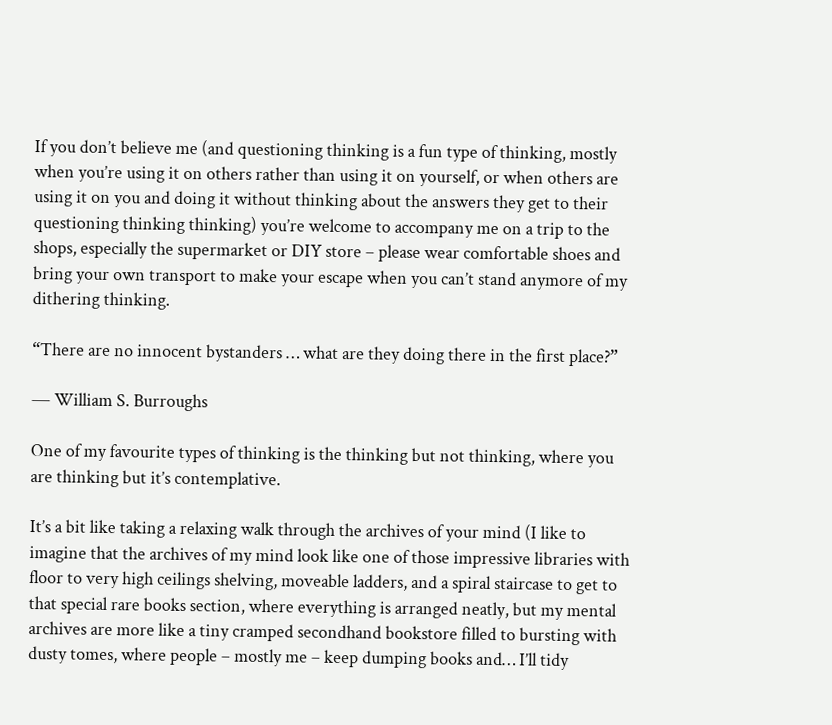If you don’t believe me (and questioning thinking is a fun type of thinking, mostly when you’re using it on others rather than using it on yourself, or when others are using it on you and doing it without thinking about the answers they get to their questioning thinking thinking) you’re welcome to accompany me on a trip to the shops, especially the supermarket or DIY store – please wear comfortable shoes and bring your own transport to make your escape when you can’t stand anymore of my dithering thinking.

“There are no innocent bystanders … what are they doing there in the first place?”

― William S. Burroughs

One of my favourite types of thinking is the thinking but not thinking, where you are thinking but it’s contemplative.

It’s a bit like taking a relaxing walk through the archives of your mind (I like to imagine that the archives of my mind look like one of those impressive libraries with floor to very high ceilings shelving, moveable ladders, and a spiral staircase to get to that special rare books section, where everything is arranged neatly, but my mental archives are more like a tiny cramped secondhand bookstore filled to bursting with dusty tomes, where people – mostly me – keep dumping books and… I’ll tidy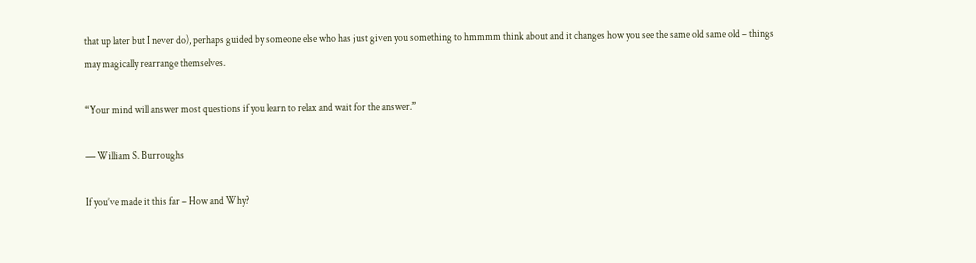that up later but I never do), perhaps guided by someone else who has just given you something to hmmmm think about and it changes how you see the same old same old – things may magically rearrange themselves.

“Your mind will answer most questions if you learn to relax and wait for the answer.”

― William S. Burroughs

If you’ve made it this far – How and Why?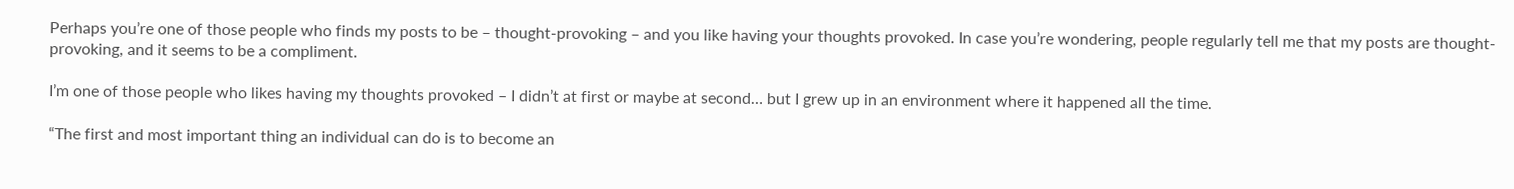Perhaps you’re one of those people who finds my posts to be – thought-provoking – and you like having your thoughts provoked. In case you’re wondering, people regularly tell me that my posts are thought-provoking, and it seems to be a compliment.

I’m one of those people who likes having my thoughts provoked – I didn’t at first or maybe at second… but I grew up in an environment where it happened all the time.

“The first and most important thing an individual can do is to become an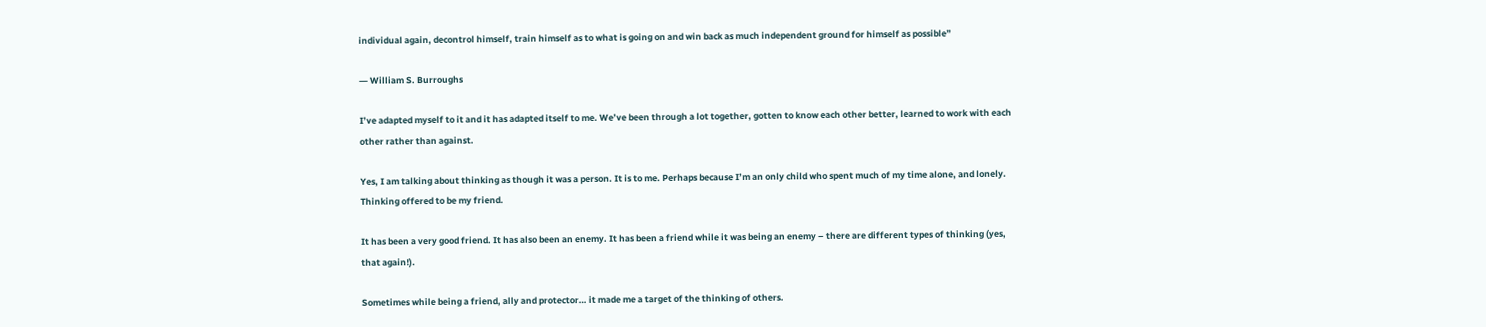individual again, decontrol himself, train himself as to what is going on and win back as much independent ground for himself as possible”

― William S. Burroughs

I’ve adapted myself to it and it has adapted itself to me. We’ve been through a lot together, gotten to know each other better, learned to work with each other rather than against.

Yes, I am talking about thinking as though it was a person. It is to me. Perhaps because I’m an only child who spent much of my time alone, and lonely. Thinking offered to be my friend.

It has been a very good friend. It has also been an enemy. It has been a friend while it was being an enemy – there are different types of thinking (yes, that again!).

Sometimes while being a friend, ally and protector… it made me a target of the thinking of others.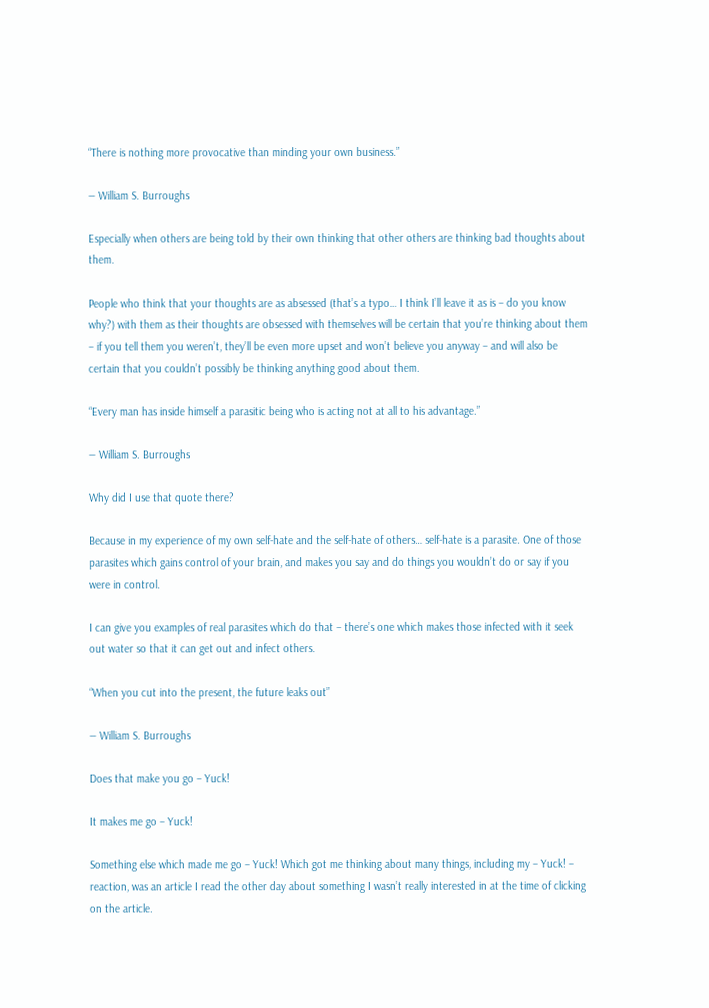“There is nothing more provocative than minding your own business.”

― William S. Burroughs

Especially when others are being told by their own thinking that other others are thinking bad thoughts about them.

People who think that your thoughts are as absessed (that’s a typo… I think I’ll leave it as is – do you know why?) with them as their thoughts are obsessed with themselves will be certain that you’re thinking about them – if you tell them you weren’t, they’ll be even more upset and won’t believe you anyway – and will also be certain that you couldn’t possibly be thinking anything good about them.

“Every man has inside himself a parasitic being who is acting not at all to his advantage.”

― William S. Burroughs

Why did I use that quote there?

Because in my experience of my own self-hate and the self-hate of others… self-hate is a parasite. One of those parasites which gains control of your brain, and makes you say and do things you wouldn’t do or say if you were in control.

I can give you examples of real parasites which do that – there’s one which makes those infected with it seek out water so that it can get out and infect others.

“When you cut into the present, the future leaks out”

― William S. Burroughs

Does that make you go – Yuck!

It makes me go – Yuck!

Something else which made me go – Yuck! Which got me thinking about many things, including my – Yuck! – reaction, was an article I read the other day about something I wasn’t really interested in at the time of clicking on the article.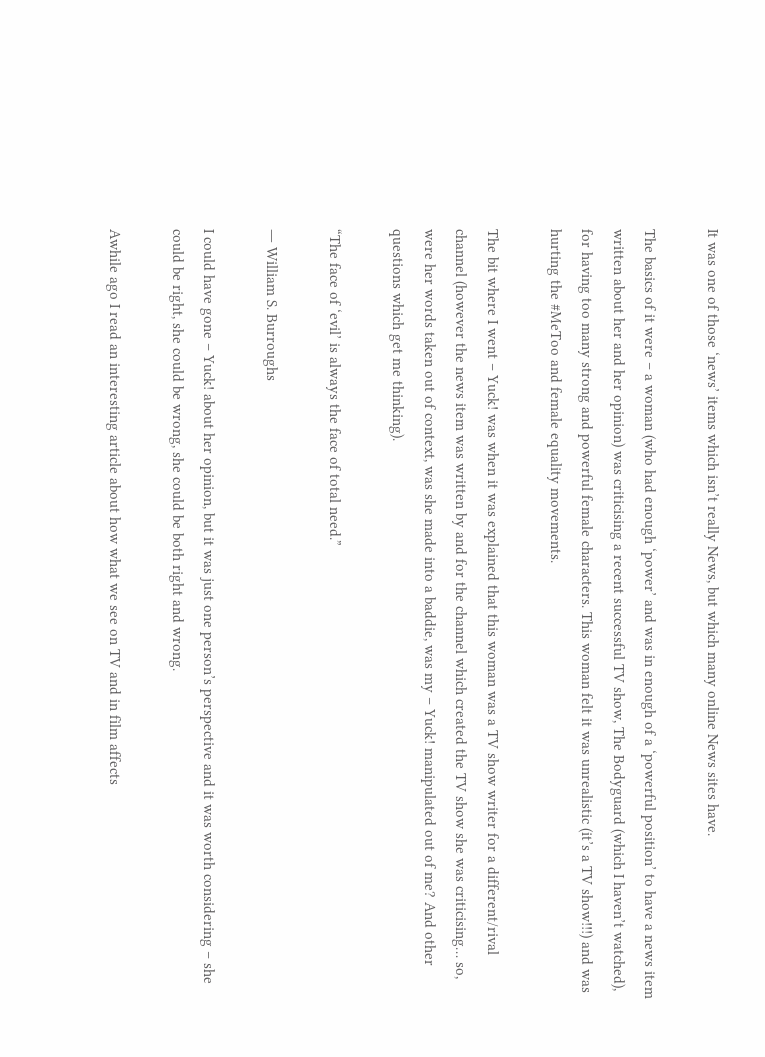It was one of those ‘news’ items which isn’t really News, but which many online News sites have.

The basics of it were – a woman (who had enough ‘power’ and was in enough of a ‘powerful position’ to have a news item written about her and her opinion) was criticising a recent successful TV show, The Bodyguard (which I haven’t watched), for having too many strong and powerful female characters. This woman felt it was unrealistic (it’s a TV show!!!) and was hurting the #MeToo and female equality movements.

The bit where I went – Yuck! was when it was explained that this woman was a TV show writer for a different/rival channel (however the news item was written by and for the channel which created the TV show she was criticising… so, were her words taken out of context, was she made into a baddie, was my – Yuck! manipulated out of me? And other questions which get me thinking).

“The face of ‘evil’ is always the face of total need.”

― William S. Burroughs

I could have gone – Yuck! about her opinion, but it was just one person’s perspective and it was worth considering – she could be right, she could be wrong, she could be both right and wrong.

Awhile ago I read an interesting article about how what we see on TV and in film affects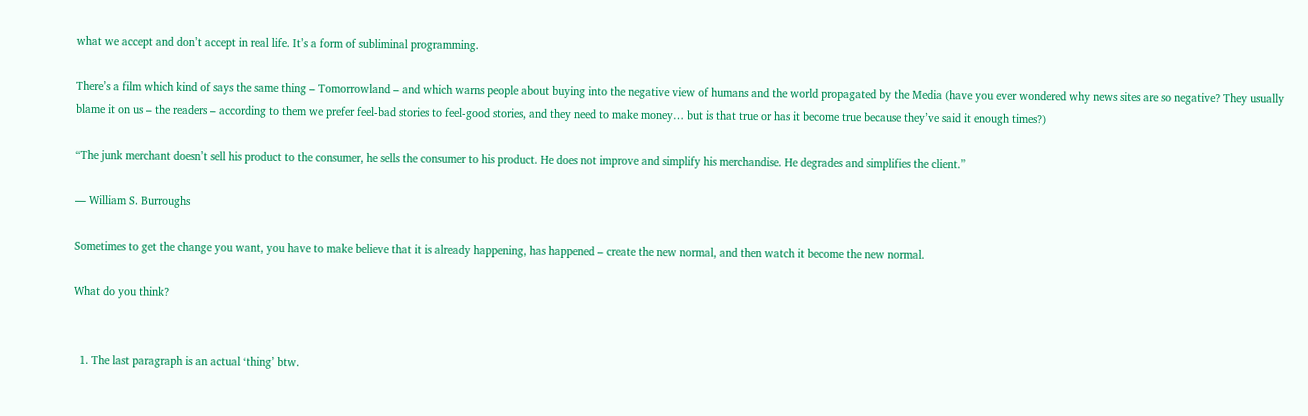what we accept and don’t accept in real life. It’s a form of subliminal programming.

There’s a film which kind of says the same thing – Tomorrowland – and which warns people about buying into the negative view of humans and the world propagated by the Media (have you ever wondered why news sites are so negative? They usually blame it on us – the readers – according to them we prefer feel-bad stories to feel-good stories, and they need to make money… but is that true or has it become true because they’ve said it enough times?)

“The junk merchant doesn’t sell his product to the consumer, he sells the consumer to his product. He does not improve and simplify his merchandise. He degrades and simplifies the client.”

― William S. Burroughs

Sometimes to get the change you want, you have to make believe that it is already happening, has happened – create the new normal, and then watch it become the new normal.

What do you think?


  1. The last paragraph is an actual ‘thing’ btw.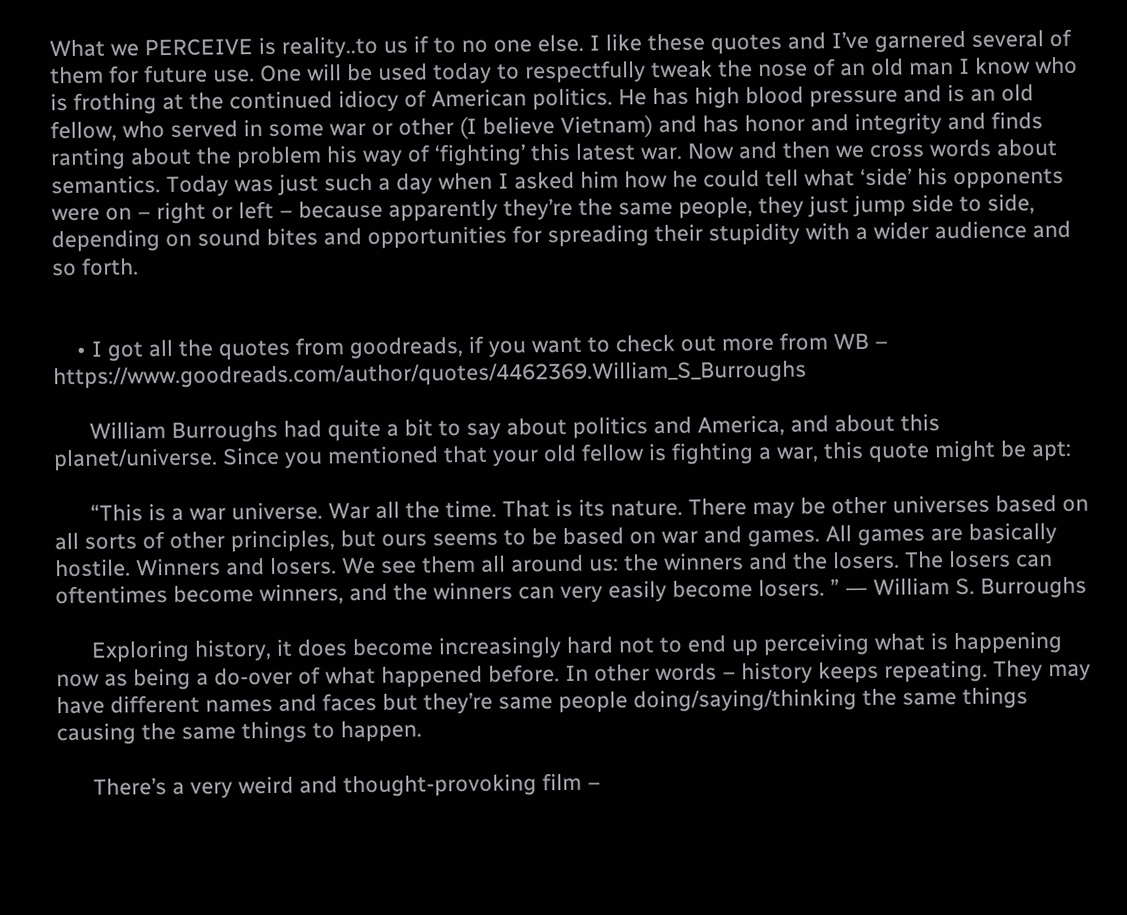What we PERCEIVE is reality..to us if to no one else. I like these quotes and I’ve garnered several of them for future use. One will be used today to respectfully tweak the nose of an old man I know who is frothing at the continued idiocy of American politics. He has high blood pressure and is an old fellow, who served in some war or other (I believe Vietnam) and has honor and integrity and finds ranting about the problem his way of ‘fighting’ this latest war. Now and then we cross words about semantics. Today was just such a day when I asked him how he could tell what ‘side’ his opponents were on – right or left – because apparently they’re the same people, they just jump side to side, depending on sound bites and opportunities for spreading their stupidity with a wider audience and so forth.


    • I got all the quotes from goodreads, if you want to check out more from WB – https://www.goodreads.com/author/quotes/4462369.William_S_Burroughs

      William Burroughs had quite a bit to say about politics and America, and about this planet/universe. Since you mentioned that your old fellow is fighting a war, this quote might be apt:

      “This is a war universe. War all the time. That is its nature. There may be other universes based on all sorts of other principles, but ours seems to be based on war and games. All games are basically hostile. Winners and losers. We see them all around us: the winners and the losers. The losers can oftentimes become winners, and the winners can very easily become losers. ” ― William S. Burroughs

      Exploring history, it does become increasingly hard not to end up perceiving what is happening now as being a do-over of what happened before. In other words – history keeps repeating. They may have different names and faces but they’re same people doing/saying/thinking the same things causing the same things to happen.

      There’s a very weird and thought-provoking film –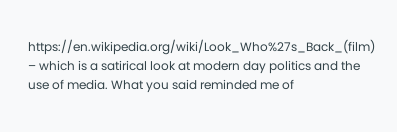https://en.wikipedia.org/wiki/Look_Who%27s_Back_(film) – which is a satirical look at modern day politics and the use of media. What you said reminded me of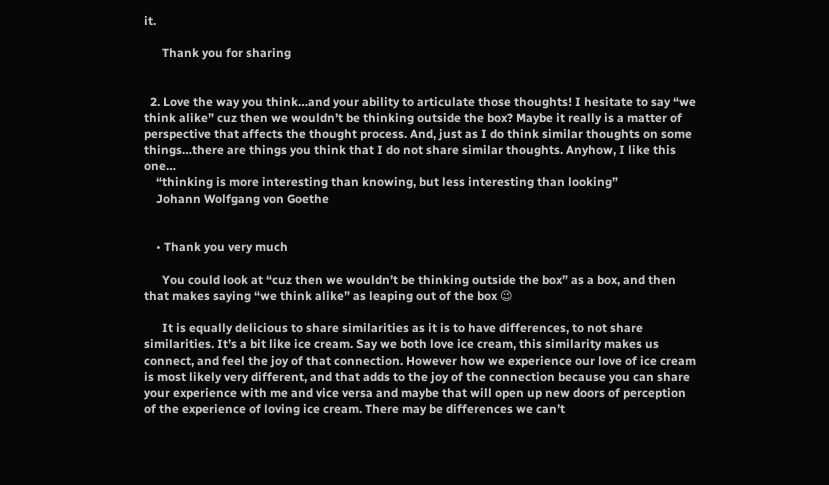it.

      Thank you for sharing


  2. Love the way you think…and your ability to articulate those thoughts! I hesitate to say “we think alike” cuz then we wouldn’t be thinking outside the box? Maybe it really is a matter of perspective that affects the thought process. And, just as I do think similar thoughts on some things…there are things you think that I do not share similar thoughts. Anyhow, I like this one…
    “thinking is more interesting than knowing, but less interesting than looking”
    Johann Wolfgang von Goethe


    • Thank you very much

      You could look at “cuz then we wouldn’t be thinking outside the box” as a box, and then that makes saying “we think alike” as leaping out of the box 😉

      It is equally delicious to share similarities as it is to have differences, to not share similarities. It’s a bit like ice cream. Say we both love ice cream, this similarity makes us connect, and feel the joy of that connection. However how we experience our love of ice cream is most likely very different, and that adds to the joy of the connection because you can share your experience with me and vice versa and maybe that will open up new doors of perception of the experience of loving ice cream. There may be differences we can’t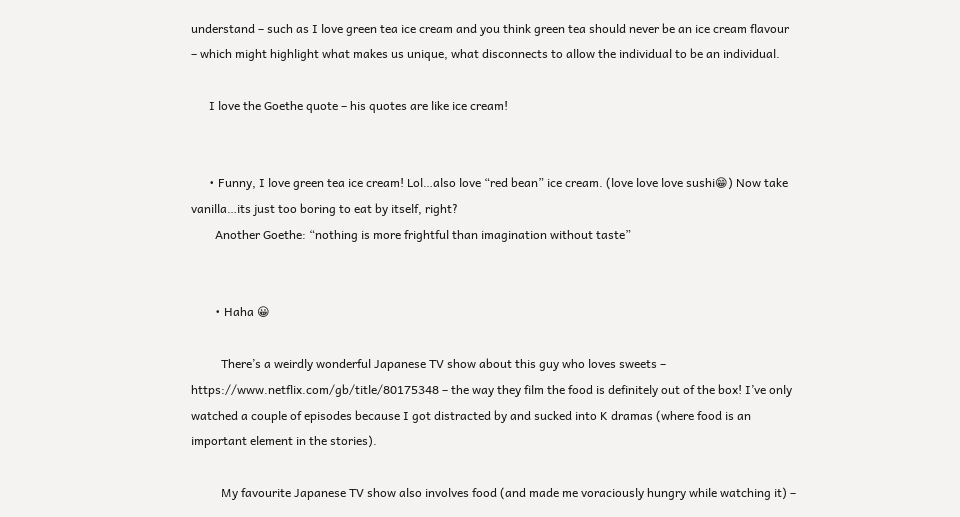understand – such as I love green tea ice cream and you think green tea should never be an ice cream flavour – which might highlight what makes us unique, what disconnects to allow the individual to be an individual.

      I love the Goethe quote – his quotes are like ice cream!


      • Funny, I love green tea ice cream! Lol…also love “red bean” ice cream. (love love love sushi😁) Now take vanilla…its just too boring to eat by itself, right?
        Another Goethe: “nothing is more frightful than imagination without taste”


        • Haha 😀

          There’s a weirdly wonderful Japanese TV show about this guy who loves sweets – https://www.netflix.com/gb/title/80175348 – the way they film the food is definitely out of the box! I’ve only watched a couple of episodes because I got distracted by and sucked into K dramas (where food is an important element in the stories).

          My favourite Japanese TV show also involves food (and made me voraciously hungry while watching it) –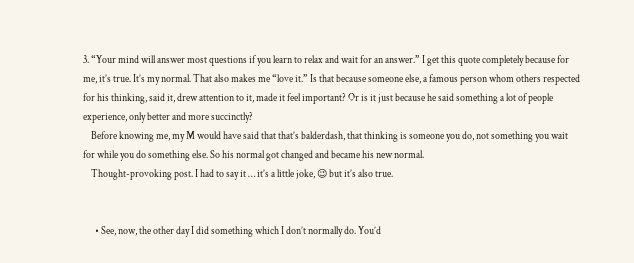3. “Your mind will answer most questions if you learn to relax and wait for an answer.” I get this quote completely because for me, it’s true. It’s my normal. That also makes me “love it.” Is that because someone else, a famous person whom others respected for his thinking, said it, drew attention to it, made it feel important? Or is it just because he said something a lot of people experience, only better and more succinctly?
    Before knowing me, my M would have said that that’s balderdash, that thinking is someone you do, not something you wait for while you do something else. So his normal got changed and became his new normal.
    Thought-provoking post. I had to say it … it’s a little joke, 😉 but it’s also true.


      • See, now, the other day I did something which I don’t normally do. You’d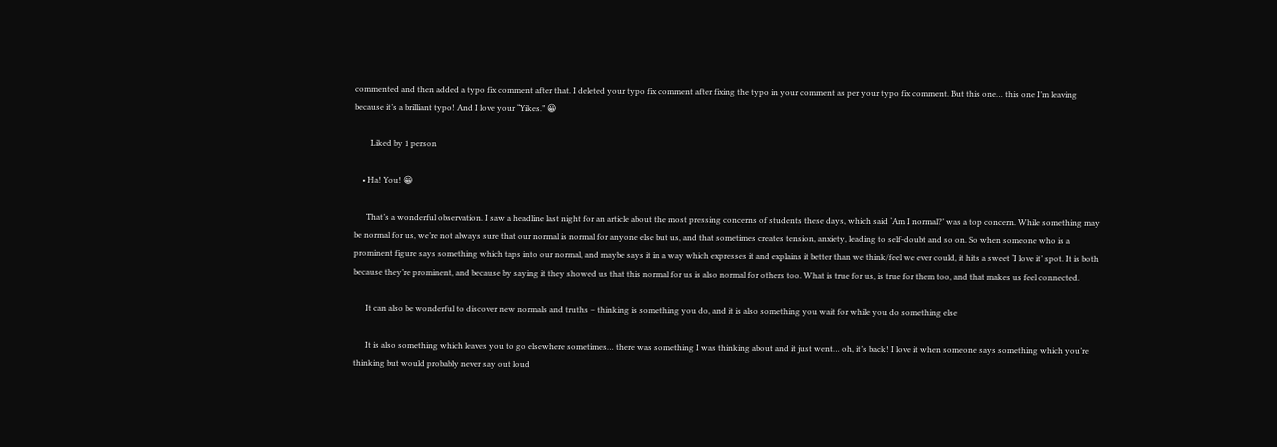commented and then added a typo fix comment after that. I deleted your typo fix comment after fixing the typo in your comment as per your typo fix comment. But this one… this one I’m leaving because it’s a brilliant typo! And I love your “Yikes.” 😀

        Liked by 1 person

    • Ha! You! 😀

      That’s a wonderful observation. I saw a headline last night for an article about the most pressing concerns of students these days, which said ‘Am I normal?’ was a top concern. While something may be normal for us, we’re not always sure that our normal is normal for anyone else but us, and that sometimes creates tension, anxiety, leading to self-doubt and so on. So when someone who is a prominent figure says something which taps into our normal, and maybe says it in a way which expresses it and explains it better than we think/feel we ever could, it hits a sweet ‘I love it’ spot. It is both because they’re prominent, and because by saying it they showed us that this normal for us is also normal for others too. What is true for us, is true for them too, and that makes us feel connected.

      It can also be wonderful to discover new normals and truths – thinking is something you do, and it is also something you wait for while you do something else

      It is also something which leaves you to go elsewhere sometimes… there was something I was thinking about and it just went… oh, it’s back! I love it when someone says something which you’re thinking but would probably never say out loud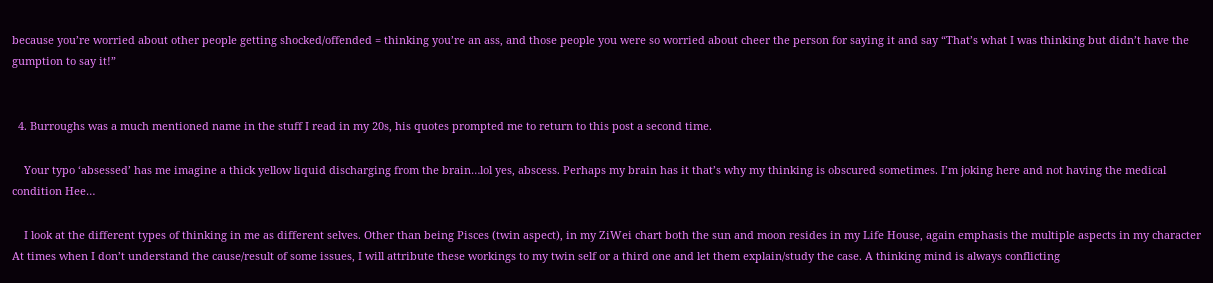because you’re worried about other people getting shocked/offended = thinking you’re an ass, and those people you were so worried about cheer the person for saying it and say “That’s what I was thinking but didn’t have the gumption to say it!”


  4. Burroughs was a much mentioned name in the stuff I read in my 20s, his quotes prompted me to return to this post a second time.

    Your typo ‘absessed’ has me imagine a thick yellow liquid discharging from the brain…lol yes, abscess. Perhaps my brain has it that’s why my thinking is obscured sometimes. I’m joking here and not having the medical condition Hee…

    I look at the different types of thinking in me as different selves. Other than being Pisces (twin aspect), in my ZiWei chart both the sun and moon resides in my Life House, again emphasis the multiple aspects in my character  At times when I don’t understand the cause/result of some issues, I will attribute these workings to my twin self or a third one and let them explain/study the case. A thinking mind is always conflicting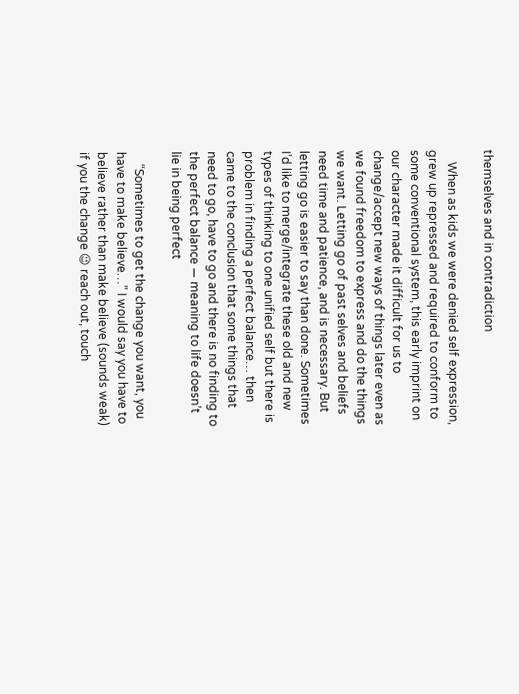themselves and in contradiction

    When as kids we were denied self expression, grew up repressed and required to conform to some conventional system, this early imprint on our character made it difficult for us to change/accept new ways of things later even as we found freedom to express and do the things we want. Letting go of past selves and beliefs need time and patience, and is necessary. But letting go is easier to say than done. Sometimes I’d like to merge/integrate these old and new types of thinking to one unified self but there is problem in finding a perfect balance… then came to the conclusion that some things that need to go, have to go and there is no finding to the perfect balance — meaning to life doesn’t lie in being perfect

    “Sometimes to get the change you want, you have to make believe…” I would say you have to believe rather than make believe (sounds weak) if you the change 😉 reach out, touch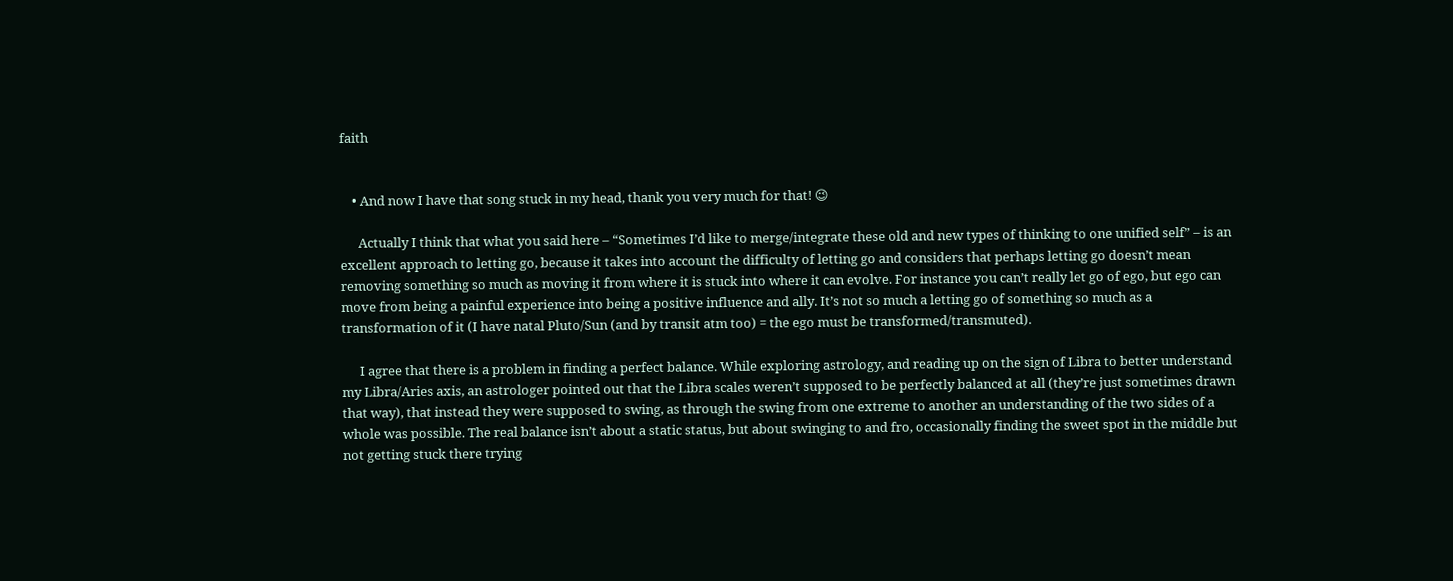faith


    • And now I have that song stuck in my head, thank you very much for that! 😉

      Actually I think that what you said here – “Sometimes I’d like to merge/integrate these old and new types of thinking to one unified self” – is an excellent approach to letting go, because it takes into account the difficulty of letting go and considers that perhaps letting go doesn’t mean removing something so much as moving it from where it is stuck into where it can evolve. For instance you can’t really let go of ego, but ego can move from being a painful experience into being a positive influence and ally. It’s not so much a letting go of something so much as a transformation of it (I have natal Pluto/Sun (and by transit atm too) = the ego must be transformed/transmuted).

      I agree that there is a problem in finding a perfect balance. While exploring astrology, and reading up on the sign of Libra to better understand my Libra/Aries axis, an astrologer pointed out that the Libra scales weren’t supposed to be perfectly balanced at all (they’re just sometimes drawn that way), that instead they were supposed to swing, as through the swing from one extreme to another an understanding of the two sides of a whole was possible. The real balance isn’t about a static status, but about swinging to and fro, occasionally finding the sweet spot in the middle but not getting stuck there trying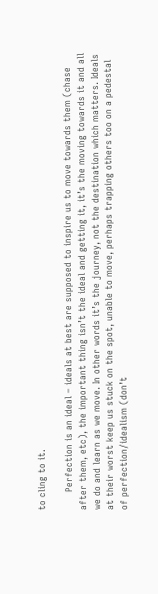to cling to it.

      Perfection is an ideal – ideals at best are supposed to inspire us to move towards them (chase after them, etc), the important thing isn’t the ideal and getting it, it’s the moving towards it and all we do and learn as we move. In other words it’s the journey, not the destination which matters. Ideals at their worst keep us stuck on the spot, unable to move, perhaps trapping others too on a pedestal of perfection/idealism (don’t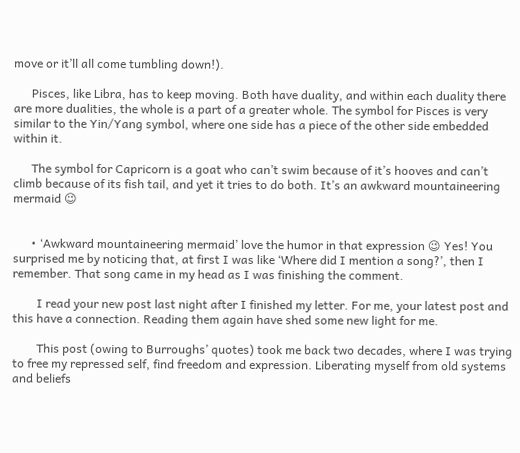move or it’ll all come tumbling down!).

      Pisces, like Libra, has to keep moving. Both have duality, and within each duality there are more dualities, the whole is a part of a greater whole. The symbol for Pisces is very similar to the Yin/Yang symbol, where one side has a piece of the other side embedded within it.

      The symbol for Capricorn is a goat who can’t swim because of it’s hooves and can’t climb because of its fish tail, and yet it tries to do both. It’s an awkward mountaineering mermaid 😉


      • ‘Awkward mountaineering mermaid’ love the humor in that expression 😉 Yes! You surprised me by noticing that, at first I was like ‘Where did I mention a song?’, then I remember. That song came in my head as I was finishing the comment.

        I read your new post last night after I finished my letter. For me, your latest post and this have a connection. Reading them again have shed some new light for me.

        This post (owing to Burroughs’ quotes) took me back two decades, where I was trying to free my repressed self, find freedom and expression. Liberating myself from old systems and beliefs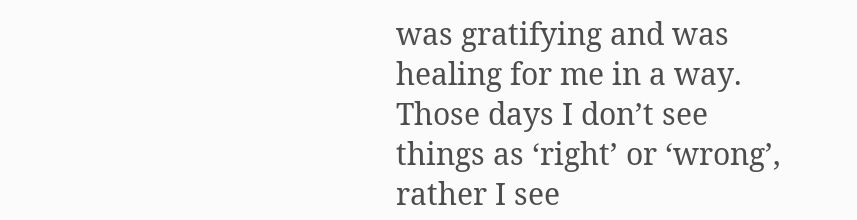was gratifying and was healing for me in a way. Those days I don’t see things as ‘right’ or ‘wrong’, rather I see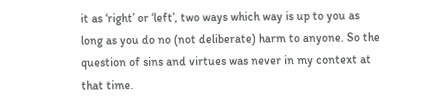it as ‘right’ or ‘left’, two ways which way is up to you as long as you do no (not deliberate) harm to anyone. So the question of sins and virtues was never in my context at that time.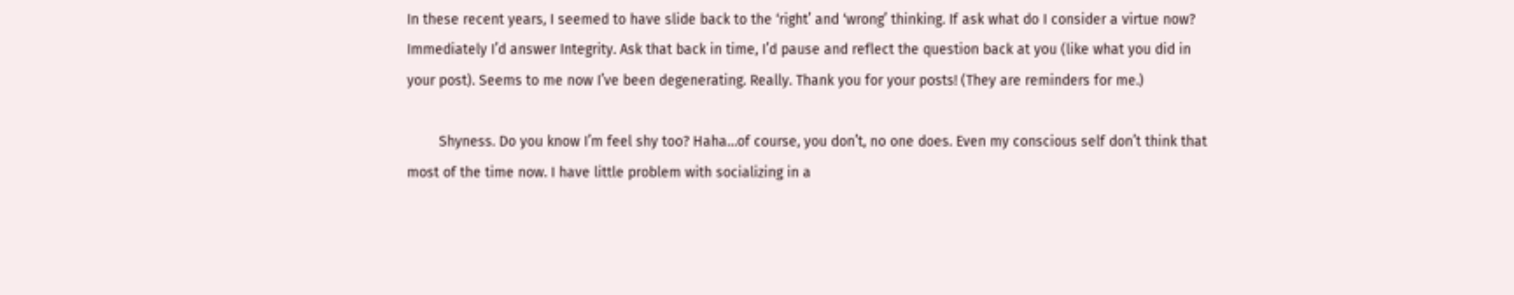In these recent years, I seemed to have slide back to the ‘right’ and ‘wrong’ thinking. If ask what do I consider a virtue now? Immediately I’d answer Integrity. Ask that back in time, I’d pause and reflect the question back at you (like what you did in your post). Seems to me now I’ve been degenerating. Really. Thank you for your posts! (They are reminders for me.)

        Shyness. Do you know I’m feel shy too? Haha…of course, you don’t, no one does. Even my conscious self don’t think that most of the time now. I have little problem with socializing in a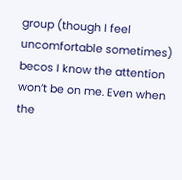group (though I feel uncomfortable sometimes) becos I know the attention won’t be on me. Even when the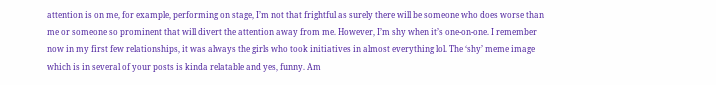attention is on me, for example, performing on stage, I’m not that frightful as surely there will be someone who does worse than me or someone so prominent that will divert the attention away from me. However, I’m shy when it’s one-on-one. I remember now in my first few relationships, it was always the girls who took initiatives in almost everything lol. The ‘shy’ meme image which is in several of your posts is kinda relatable and yes, funny. Am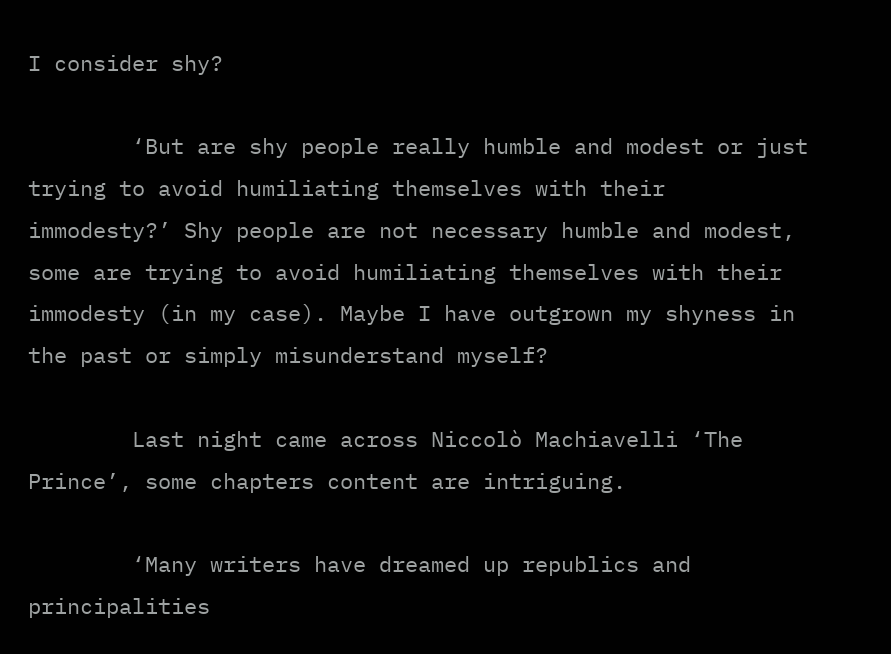I consider shy?

        ‘But are shy people really humble and modest or just trying to avoid humiliating themselves with their immodesty?’ Shy people are not necessary humble and modest, some are trying to avoid humiliating themselves with their immodesty (in my case). Maybe I have outgrown my shyness in the past or simply misunderstand myself?

        Last night came across Niccolò Machiavelli ‘The Prince’, some chapters content are intriguing.

        ‘Many writers have dreamed up republics and principalities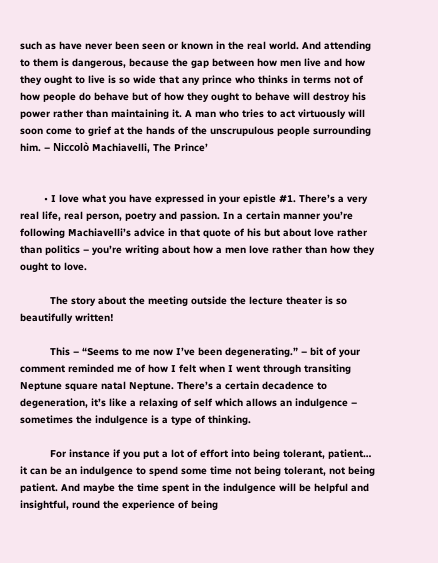such as have never been seen or known in the real world. And attending to them is dangerous, because the gap between how men live and how they ought to live is so wide that any prince who thinks in terms not of how people do behave but of how they ought to behave will destroy his power rather than maintaining it. A man who tries to act virtuously will soon come to grief at the hands of the unscrupulous people surrounding him. – Niccolò Machiavelli, The Prince’


        • I love what you have expressed in your epistle #1. There’s a very real life, real person, poetry and passion. In a certain manner you’re following Machiavelli’s advice in that quote of his but about love rather than politics – you’re writing about how a men love rather than how they ought to love.

          The story about the meeting outside the lecture theater is so beautifully written!

          This – “Seems to me now I’ve been degenerating.” – bit of your comment reminded me of how I felt when I went through transiting Neptune square natal Neptune. There’s a certain decadence to degeneration, it’s like a relaxing of self which allows an indulgence – sometimes the indulgence is a type of thinking.

          For instance if you put a lot of effort into being tolerant, patient… it can be an indulgence to spend some time not being tolerant, not being patient. And maybe the time spent in the indulgence will be helpful and insightful, round the experience of being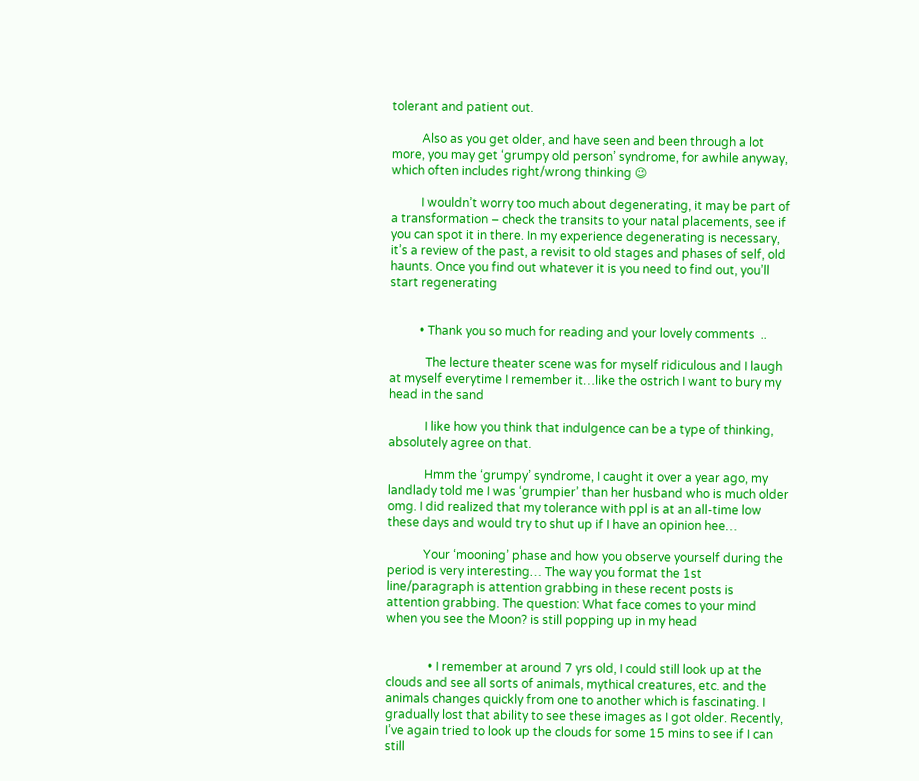tolerant and patient out.

          Also as you get older, and have seen and been through a lot more, you may get ‘grumpy old person’ syndrome, for awhile anyway, which often includes right/wrong thinking 😉

          I wouldn’t worry too much about degenerating, it may be part of a transformation – check the transits to your natal placements, see if you can spot it in there. In my experience degenerating is necessary, it’s a review of the past, a revisit to old stages and phases of self, old haunts. Once you find out whatever it is you need to find out, you’ll start regenerating


          • Thank you so much for reading and your lovely comments  ..

            The lecture theater scene was for myself ridiculous and I laugh at myself everytime I remember it…like the ostrich I want to bury my head in the sand

            I like how you think that indulgence can be a type of thinking, absolutely agree on that.

            Hmm the ‘grumpy’ syndrome, I caught it over a year ago, my landlady told me I was ‘grumpier’ than her husband who is much older omg. I did realized that my tolerance with ppl is at an all-time low these days and would try to shut up if I have an opinion hee…

            Your ‘mooning’ phase and how you observe yourself during the period is very interesting… The way you format the 1st line/paragraph is attention grabbing in these recent posts is attention grabbing. The question: What face comes to your mind when you see the Moon? is still popping up in my head


              • I remember at around 7 yrs old, I could still look up at the clouds and see all sorts of animals, mythical creatures, etc. and the animals changes quickly from one to another which is fascinating. I gradually lost that ability to see these images as I got older. Recently, I’ve again tried to look up the clouds for some 15 mins to see if I can still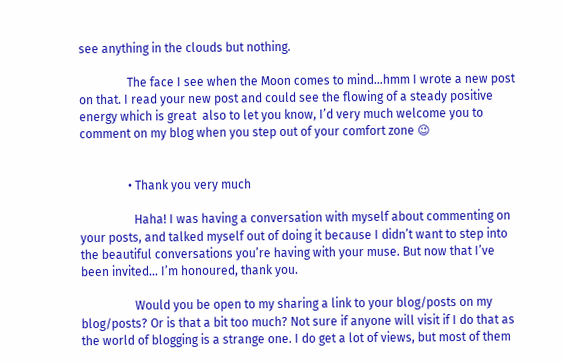see anything in the clouds but nothing.

                The face I see when the Moon comes to mind…hmm I wrote a new post on that. I read your new post and could see the flowing of a steady positive energy which is great  also to let you know, I’d very much welcome you to comment on my blog when you step out of your comfort zone 😉


                • Thank you very much

                  Haha! I was having a conversation with myself about commenting on your posts, and talked myself out of doing it because I didn’t want to step into the beautiful conversations you’re having with your muse. But now that I’ve been invited… I’m honoured, thank you.

                  Would you be open to my sharing a link to your blog/posts on my blog/posts? Or is that a bit too much? Not sure if anyone will visit if I do that as the world of blogging is a strange one. I do get a lot of views, but most of them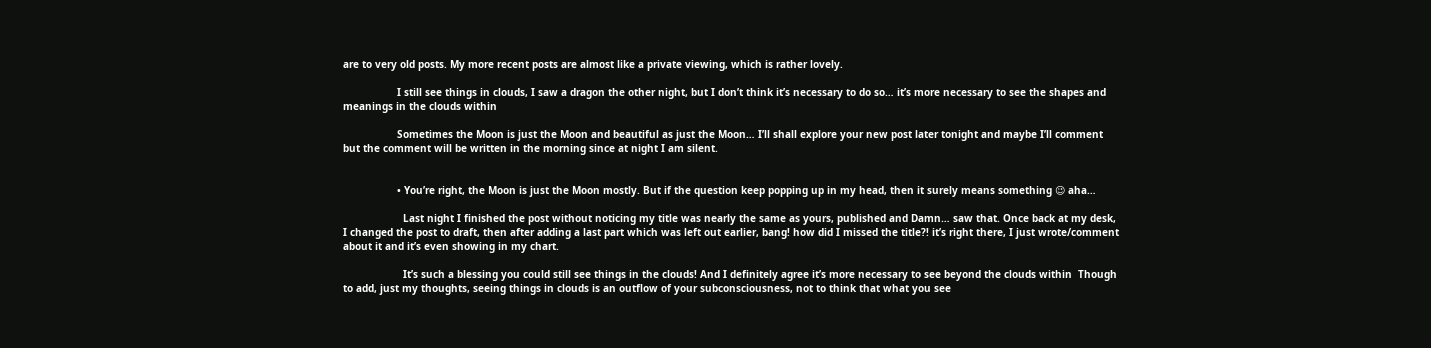are to very old posts. My more recent posts are almost like a private viewing, which is rather lovely.

                  I still see things in clouds, I saw a dragon the other night, but I don’t think it’s necessary to do so… it’s more necessary to see the shapes and meanings in the clouds within

                  Sometimes the Moon is just the Moon and beautiful as just the Moon… I’ll shall explore your new post later tonight and maybe I’ll comment but the comment will be written in the morning since at night I am silent.


                  • You’re right, the Moon is just the Moon mostly. But if the question keep popping up in my head, then it surely means something 😉 aha…

                    Last night I finished the post without noticing my title was nearly the same as yours, published and Damn… saw that. Once back at my desk, I changed the post to draft, then after adding a last part which was left out earlier, bang! how did I missed the title?! it’s right there, I just wrote/comment about it and it’s even showing in my chart.

                    It’s such a blessing you could still see things in the clouds! And I definitely agree it’s more necessary to see beyond the clouds within  Though to add, just my thoughts, seeing things in clouds is an outflow of your subconsciousness, not to think that what you see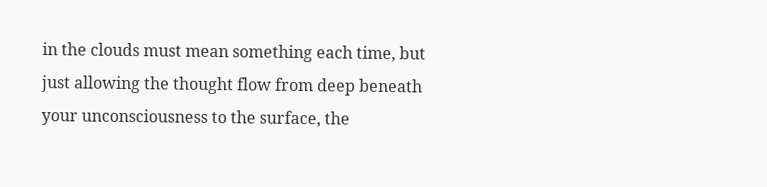in the clouds must mean something each time, but just allowing the thought flow from deep beneath your unconsciousness to the surface, the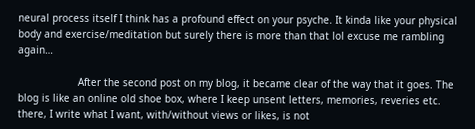neural process itself I think has a profound effect on your psyche. It kinda like your physical body and exercise/meditation but surely there is more than that lol excuse me rambling again…

                    After the second post on my blog, it became clear of the way that it goes. The blog is like an online old shoe box, where I keep unsent letters, memories, reveries etc. there, I write what I want, with/without views or likes, is not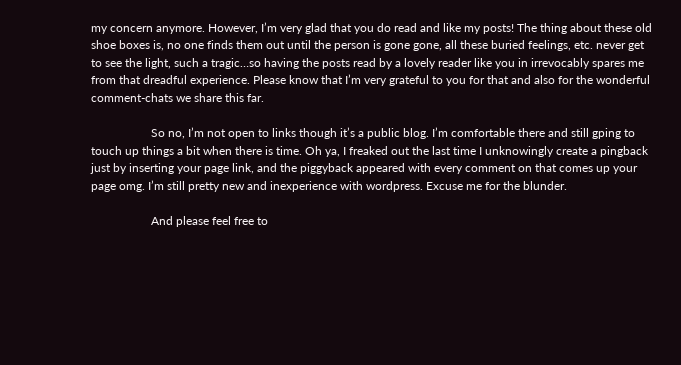my concern anymore. However, I’m very glad that you do read and like my posts! The thing about these old shoe boxes is, no one finds them out until the person is gone gone, all these buried feelings, etc. never get to see the light, such a tragic…so having the posts read by a lovely reader like you in irrevocably spares me from that dreadful experience. Please know that I’m very grateful to you for that and also for the wonderful comment-chats we share this far.

                    So no, I’m not open to links though it’s a public blog. I’m comfortable there and still gping to touch up things a bit when there is time. Oh ya, I freaked out the last time I unknowingly create a pingback just by inserting your page link, and the piggyback appeared with every comment on that comes up your page omg. I’m still pretty new and inexperience with wordpress. Excuse me for the blunder.

                    And please feel free to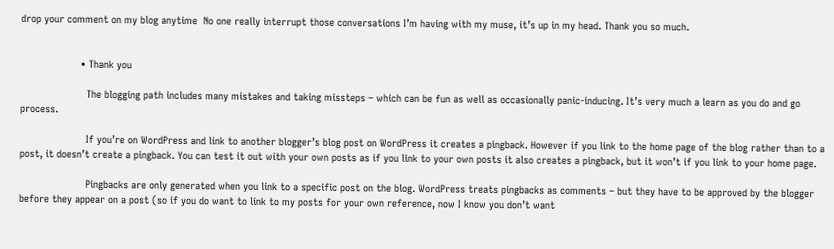drop your comment on my blog anytime  No one really interrupt those conversations I’m having with my muse, it’s up in my head. Thank you so much.


                    • Thank you

                      The blogging path includes many mistakes and taking missteps – which can be fun as well as occasionally panic-inducing. It’s very much a learn as you do and go process.

                      If you’re on WordPress and link to another blogger’s blog post on WordPress it creates a pingback. However if you link to the home page of the blog rather than to a post, it doesn’t create a pingback. You can test it out with your own posts as if you link to your own posts it also creates a pingback, but it won’t if you link to your home page.

                      Pingbacks are only generated when you link to a specific post on the blog. WordPress treats pingbacks as comments – but they have to be approved by the blogger before they appear on a post (so if you do want to link to my posts for your own reference, now I know you don’t want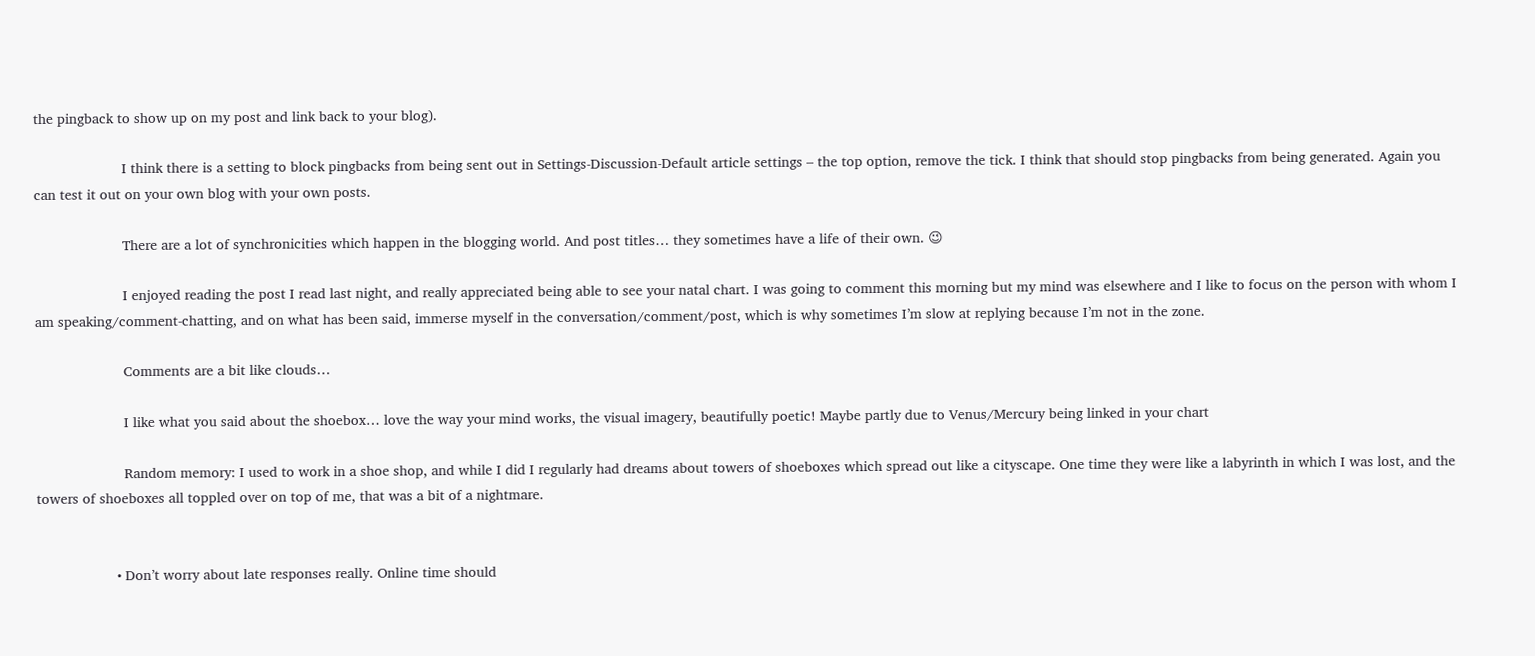the pingback to show up on my post and link back to your blog).

                      I think there is a setting to block pingbacks from being sent out in Settings-Discussion-Default article settings – the top option, remove the tick. I think that should stop pingbacks from being generated. Again you can test it out on your own blog with your own posts.

                      There are a lot of synchronicities which happen in the blogging world. And post titles… they sometimes have a life of their own. 😉

                      I enjoyed reading the post I read last night, and really appreciated being able to see your natal chart. I was going to comment this morning but my mind was elsewhere and I like to focus on the person with whom I am speaking/comment-chatting, and on what has been said, immerse myself in the conversation/comment/post, which is why sometimes I’m slow at replying because I’m not in the zone.

                      Comments are a bit like clouds…

                      I like what you said about the shoebox… love the way your mind works, the visual imagery, beautifully poetic! Maybe partly due to Venus/Mercury being linked in your chart

                      Random memory: I used to work in a shoe shop, and while I did I regularly had dreams about towers of shoeboxes which spread out like a cityscape. One time they were like a labyrinth in which I was lost, and the towers of shoeboxes all toppled over on top of me, that was a bit of a nightmare.


                    • Don’t worry about late responses really. Online time should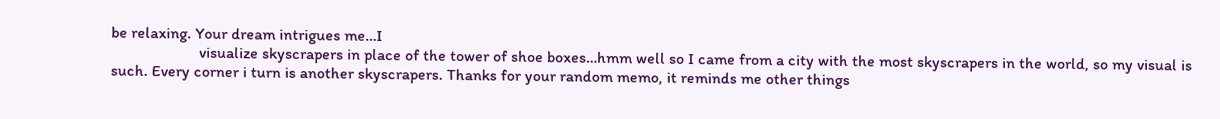be relaxing. Your dream intrigues me…I
                      visualize skyscrapers in place of the tower of shoe boxes…hmm well so I came from a city with the most skyscrapers in the world, so my visual is such. Every corner i turn is another skyscrapers. Thanks for your random memo, it reminds me other things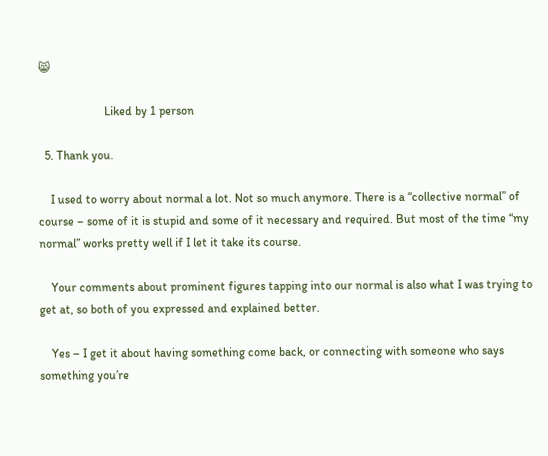😸

                      Liked by 1 person

  5. Thank you.

    I used to worry about normal a lot. Not so much anymore. There is a “collective normal” of course – some of it is stupid and some of it necessary and required. But most of the time “my normal” works pretty well if I let it take its course.

    Your comments about prominent figures tapping into our normal is also what I was trying to get at, so both of you expressed and explained better.

    Yes – I get it about having something come back, or connecting with someone who says something you’re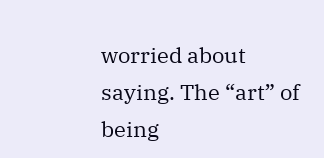worried about saying. The “art” of being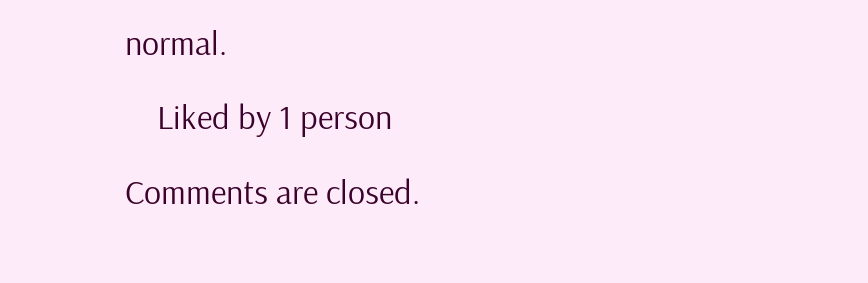normal.

    Liked by 1 person

Comments are closed.